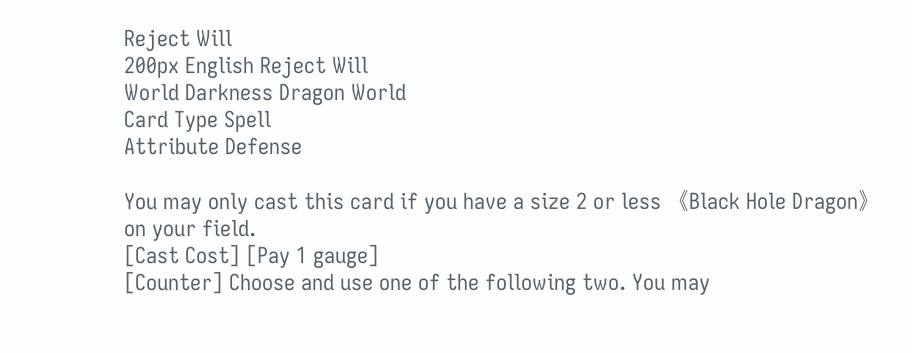Reject Will
200px English Reject Will
World Darkness Dragon World
Card Type Spell
Attribute Defense

You may only cast this card if you have a size 2 or less 《Black Hole Dragon》 on your field.
[Cast Cost] [Pay 1 gauge]
[Counter] Choose and use one of the following two. You may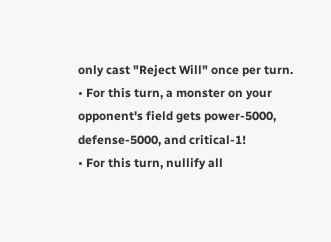only cast "Reject Will" once per turn.
• For this turn, a monster on your opponent's field gets power-5000, defense-5000, and critical-1!
• For this turn, nullify all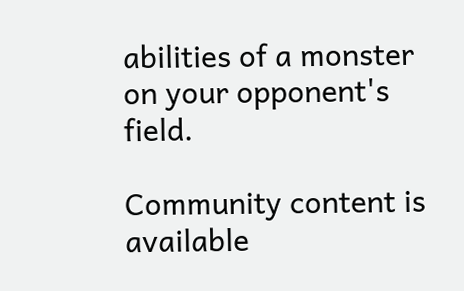abilities of a monster on your opponent's field.

Community content is available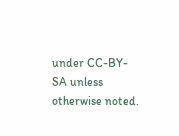under CC-BY-SA unless otherwise noted.